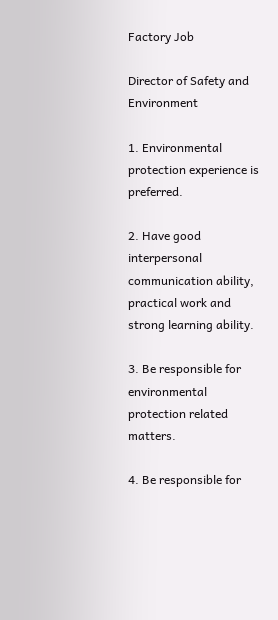Factory Job

Director of Safety and Environment

1. Environmental protection experience is preferred.

2. Have good interpersonal communication ability, practical work and strong learning ability.

3. Be responsible for environmental protection related matters.

4. Be responsible for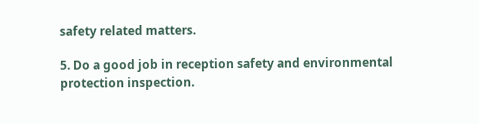safety related matters.

5. Do a good job in reception safety and environmental protection inspection.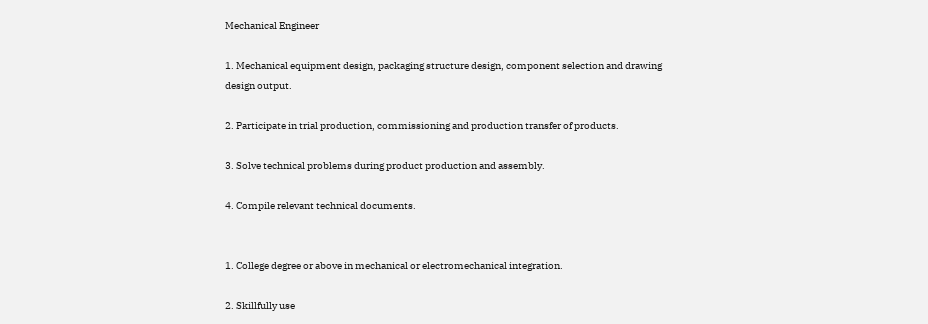Mechanical Engineer

1. Mechanical equipment design, packaging structure design, component selection and drawing design output.

2. Participate in trial production, commissioning and production transfer of products.

3. Solve technical problems during product production and assembly.

4. Compile relevant technical documents.


1. College degree or above in mechanical or electromechanical integration.

2. Skillfully use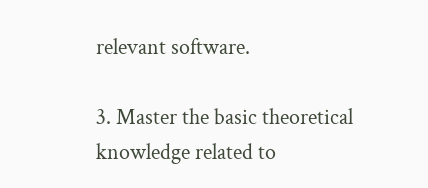relevant software.

3. Master the basic theoretical knowledge related to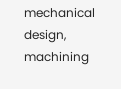mechanical design, machining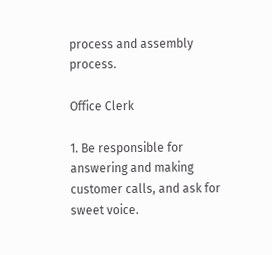process and assembly process.

Office Clerk

1. Be responsible for answering and making customer calls, and ask for sweet voice.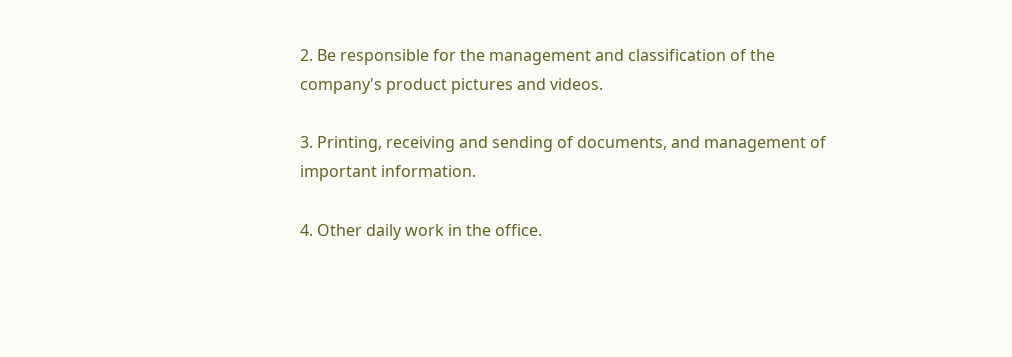2. Be responsible for the management and classification of the company's product pictures and videos.

3. Printing, receiving and sending of documents, and management of important information.

4. Other daily work in the office.